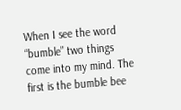When I see the word “bumble” two things come into my mind. The first is the bumble bee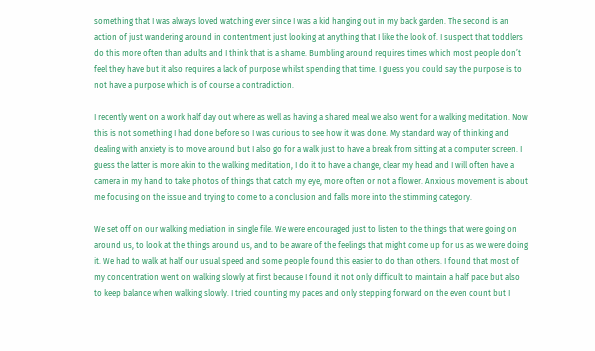something that I was always loved watching ever since I was a kid hanging out in my back garden. The second is an action of just wandering around in contentment just looking at anything that I like the look of. I suspect that toddlers do this more often than adults and I think that is a shame. Bumbling around requires times which most people don’t feel they have but it also requires a lack of purpose whilst spending that time. I guess you could say the purpose is to not have a purpose which is of course a contradiction.

I recently went on a work half day out where as well as having a shared meal we also went for a walking meditation. Now this is not something I had done before so I was curious to see how it was done. My standard way of thinking and dealing with anxiety is to move around but I also go for a walk just to have a break from sitting at a computer screen. I guess the latter is more akin to the walking meditation, I do it to have a change, clear my head and I will often have a camera in my hand to take photos of things that catch my eye, more often or not a flower. Anxious movement is about me focusing on the issue and trying to come to a conclusion and falls more into the stimming category.

We set off on our walking mediation in single file. We were encouraged just to listen to the things that were going on around us, to look at the things around us, and to be aware of the feelings that might come up for us as we were doing it. We had to walk at half our usual speed and some people found this easier to do than others. I found that most of my concentration went on walking slowly at first because I found it not only difficult to maintain a half pace but also to keep balance when walking slowly. I tried counting my paces and only stepping forward on the even count but I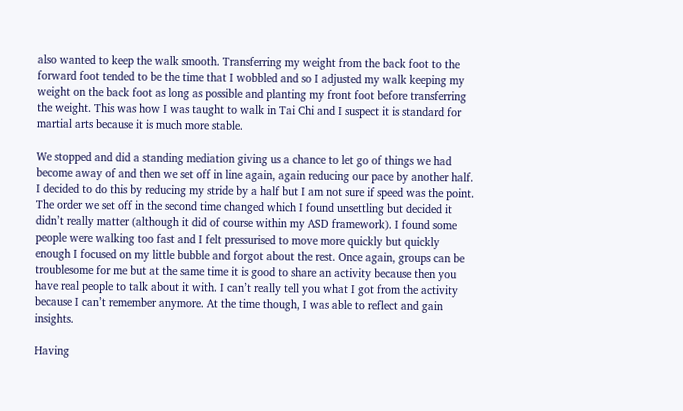also wanted to keep the walk smooth. Transferring my weight from the back foot to the forward foot tended to be the time that I wobbled and so I adjusted my walk keeping my weight on the back foot as long as possible and planting my front foot before transferring the weight. This was how I was taught to walk in Tai Chi and I suspect it is standard for martial arts because it is much more stable.

We stopped and did a standing mediation giving us a chance to let go of things we had become away of and then we set off in line again, again reducing our pace by another half. I decided to do this by reducing my stride by a half but I am not sure if speed was the point. The order we set off in the second time changed which I found unsettling but decided it didn’t really matter (although it did of course within my ASD framework). I found some people were walking too fast and I felt pressurised to move more quickly but quickly enough I focused on my little bubble and forgot about the rest. Once again, groups can be troublesome for me but at the same time it is good to share an activity because then you have real people to talk about it with. I can’t really tell you what I got from the activity because I can’t remember anymore. At the time though, I was able to reflect and gain insights.

Having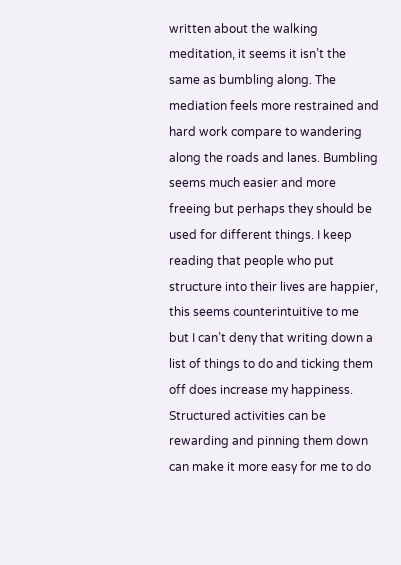written about the walking meditation, it seems it isn’t the same as bumbling along. The mediation feels more restrained and hard work compare to wandering along the roads and lanes. Bumbling seems much easier and more freeing but perhaps they should be used for different things. I keep reading that people who put structure into their lives are happier, this seems counterintuitive to me but I can’t deny that writing down a list of things to do and ticking them off does increase my happiness. Structured activities can be rewarding and pinning them down can make it more easy for me to do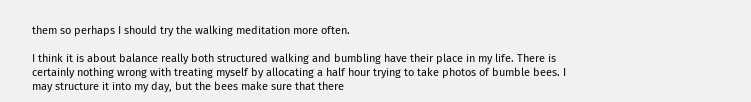them so perhaps I should try the walking meditation more often.

I think it is about balance really both structured walking and bumbling have their place in my life. There is certainly nothing wrong with treating myself by allocating a half hour trying to take photos of bumble bees. I may structure it into my day, but the bees make sure that there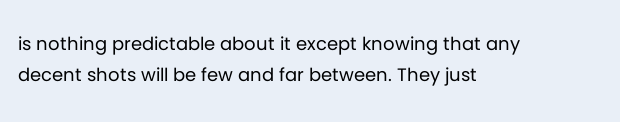is nothing predictable about it except knowing that any decent shots will be few and far between. They just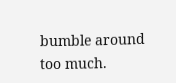bumble around too much.